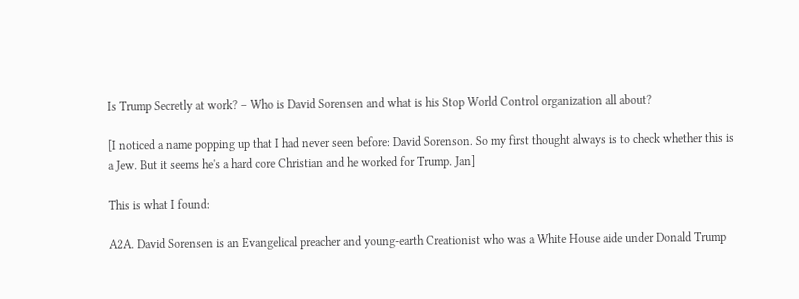Is Trump Secretly at work? – Who is David Sorensen and what is his Stop World Control organization all about?

[I noticed a name popping up that I had never seen before: David Sorenson. So my first thought always is to check whether this is a Jew. But it seems he's a hard core Christian and he worked for Trump. Jan]

This is what I found:

A2A. David Sorensen is an Evangelical preacher and young-earth Creationist who was a White House aide under Donald Trump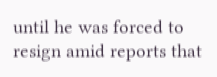until he was forced to resign amid reports that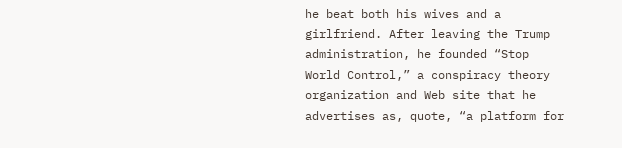he beat both his wives and a girlfriend. After leaving the Trump administration, he founded “Stop World Control,” a conspiracy theory organization and Web site that he advertises as, quote, “a platform for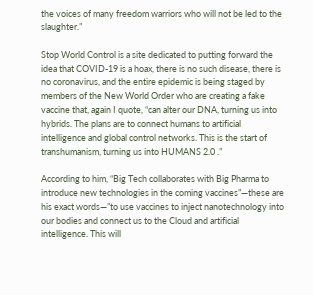the voices of many freedom warriors who will not be led to the slaughter.”

Stop World Control is a site dedicated to putting forward the idea that COVID-19 is a hoax, there is no such disease, there is no coronavirus, and the entire epidemic is being staged by members of the New World Order who are creating a fake vaccine that, again I quote, “can alter our DNA, turning us into hybrids. The plans are to connect humans to artificial intelligence and global control networks. This is the start of transhumanism, turning us into HUMANS 2.0 .”

According to him, “Big Tech collaborates with Big Pharma to introduce new technologies in the coming vaccines”—these are his exact words—”to use vaccines to inject nanotechnology into our bodies and connect us to the Cloud and artificial intelligence. This will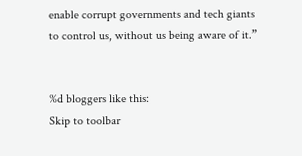enable corrupt governments and tech giants to control us, without us being aware of it.”


%d bloggers like this:
Skip to toolbar